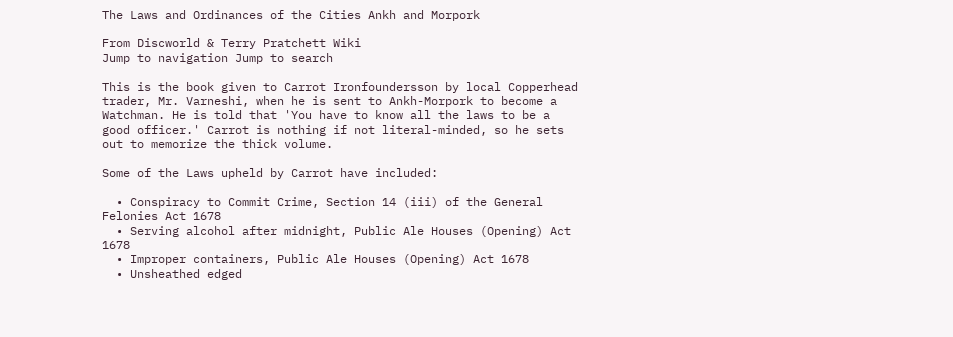The Laws and Ordinances of the Cities Ankh and Morpork

From Discworld & Terry Pratchett Wiki
Jump to navigation Jump to search

This is the book given to Carrot Ironfoundersson by local Copperhead trader, Mr. Varneshi, when he is sent to Ankh-Morpork to become a Watchman. He is told that 'You have to know all the laws to be a good officer.' Carrot is nothing if not literal-minded, so he sets out to memorize the thick volume.

Some of the Laws upheld by Carrot have included:

  • Conspiracy to Commit Crime, Section 14 (iii) of the General Felonies Act 1678
  • Serving alcohol after midnight, Public Ale Houses (Opening) Act 1678
  • Improper containers, Public Ale Houses (Opening) Act 1678
  • Unsheathed edged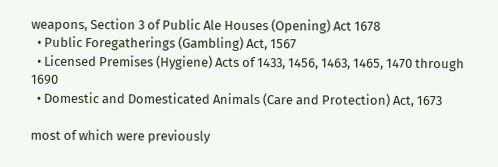weapons, Section 3 of Public Ale Houses (Opening) Act 1678
  • Public Foregatherings (Gambling) Act, 1567
  • Licensed Premises (Hygiene) Acts of 1433, 1456, 1463, 1465, 1470 through 1690
  • Domestic and Domesticated Animals (Care and Protection) Act, 1673

most of which were previously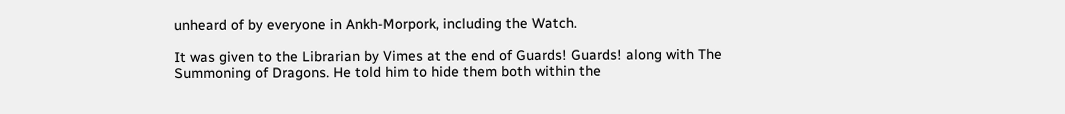unheard of by everyone in Ankh-Morpork, including the Watch.

It was given to the Librarian by Vimes at the end of Guards! Guards! along with The Summoning of Dragons. He told him to hide them both within the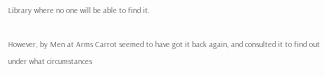Library where no one will be able to find it.

However, by Men at Arms Carrot seemed to have got it back again, and consulted it to find out under what circumstances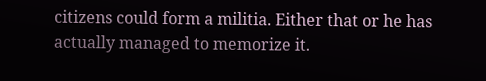citizens could form a militia. Either that or he has actually managed to memorize it.